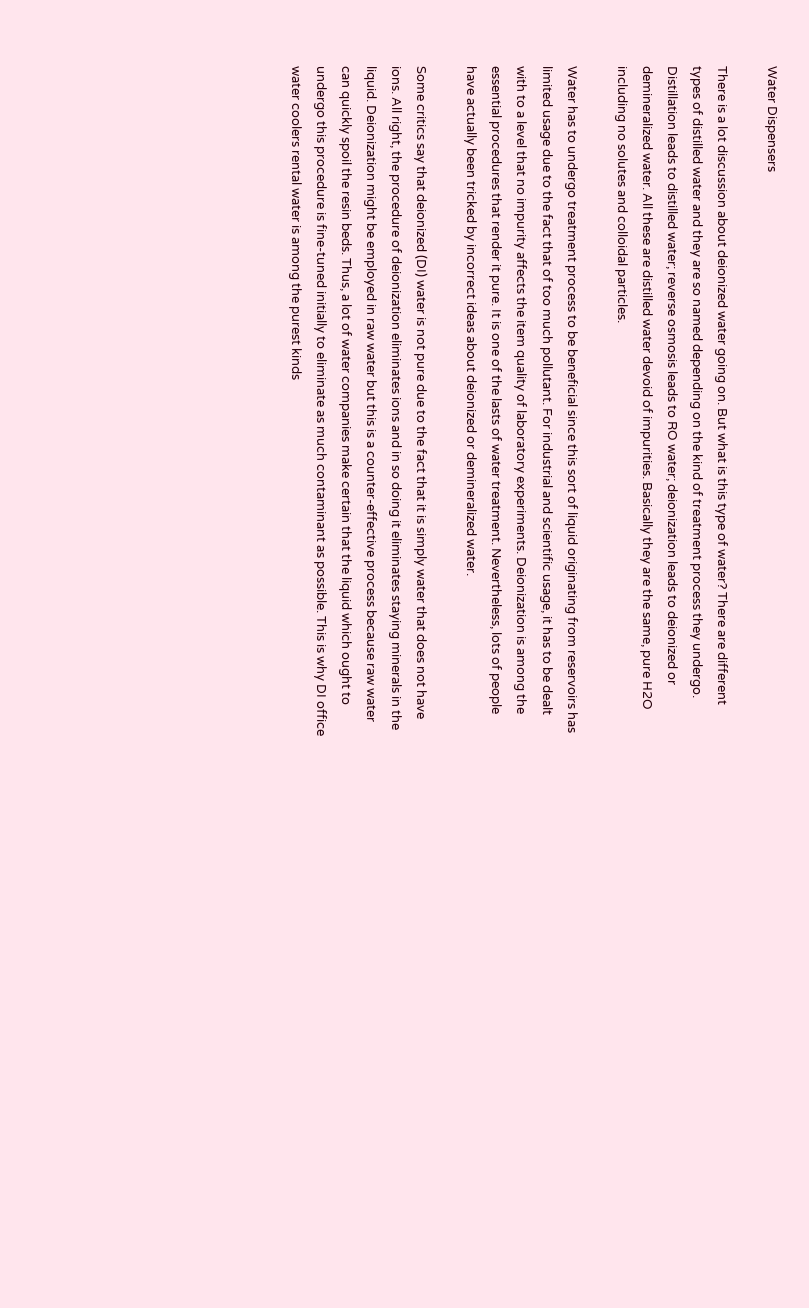Water Dispensers

There is a lot discussion about deionized water going on. But what is this type of water? There are different types of distilled water and they are so named depending on the kind of treatment process they undergo. Distillation leads to distilled water; reverse osmosis leads to RO water; deionization leads to deionized or demineralized water. All these are distilled water devoid of impurities. Basically they are the same, pure H2O including no solutes and colloidal particles.

Water has to undergo treatment process to be beneficial since this sort of liquid originating from reservoirs has limited usage due to the fact that of too much pollutant. For industrial and scientific usage, it has to be dealt with to a level that no impurity affects the item quality of laboratory experiments. Deionization is among the essential procedures that render it pure. It is one of the lasts of water treatment. Nevertheless, lots of people have actually been tricked by incorrect ideas about deionized or demineralized water.

Some critics say that deionized (DI) water is not pure due to the fact that it is simply water that does not have ions. All right, the procedure of deionization eliminates ions and in so doing it eliminates staying minerals in the liquid. Deionization might be employed in raw water but this is a counter-effective process because raw water can quickly spoil the resin beds. Thus, a lot of water companies make certain that the liquid which ought to undergo this procedure is fine-tuned initially to eliminate as much contaminant as possible. This is why DI office water coolers rental water is among the purest kinds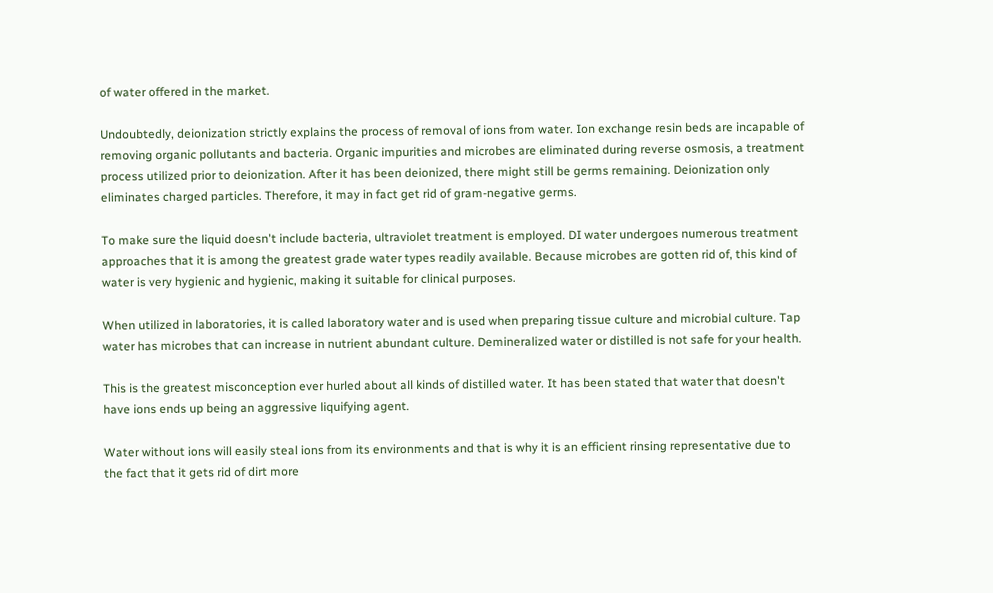of water offered in the market.

Undoubtedly, deionization strictly explains the process of removal of ions from water. Ion exchange resin beds are incapable of removing organic pollutants and bacteria. Organic impurities and microbes are eliminated during reverse osmosis, a treatment process utilized prior to deionization. After it has been deionized, there might still be germs remaining. Deionization only eliminates charged particles. Therefore, it may in fact get rid of gram-negative germs.

To make sure the liquid doesn't include bacteria, ultraviolet treatment is employed. DI water undergoes numerous treatment approaches that it is among the greatest grade water types readily available. Because microbes are gotten rid of, this kind of water is very hygienic and hygienic, making it suitable for clinical purposes.

When utilized in laboratories, it is called laboratory water and is used when preparing tissue culture and microbial culture. Tap water has microbes that can increase in nutrient abundant culture. Demineralized water or distilled is not safe for your health.

This is the greatest misconception ever hurled about all kinds of distilled water. It has been stated that water that doesn't have ions ends up being an aggressive liquifying agent.

Water without ions will easily steal ions from its environments and that is why it is an efficient rinsing representative due to the fact that it gets rid of dirt more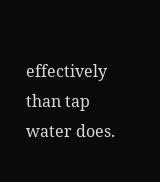effectively than tap water does.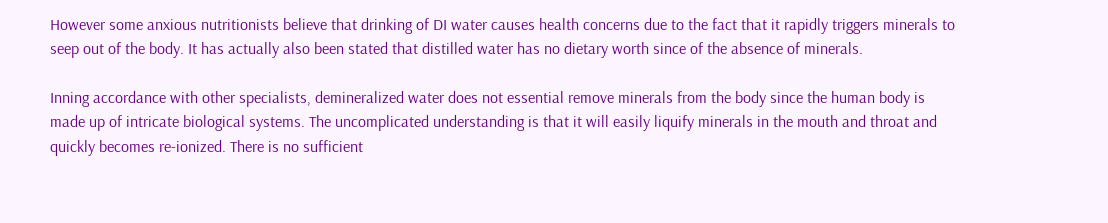However some anxious nutritionists believe that drinking of DI water causes health concerns due to the fact that it rapidly triggers minerals to seep out of the body. It has actually also been stated that distilled water has no dietary worth since of the absence of minerals.

Inning accordance with other specialists, demineralized water does not essential remove minerals from the body since the human body is made up of intricate biological systems. The uncomplicated understanding is that it will easily liquify minerals in the mouth and throat and quickly becomes re-ionized. There is no sufficient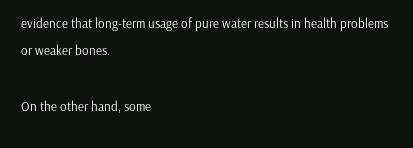evidence that long-term usage of pure water results in health problems or weaker bones.

On the other hand, some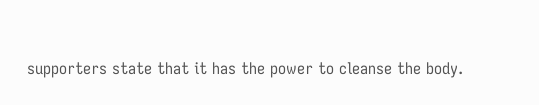supporters state that it has the power to cleanse the body.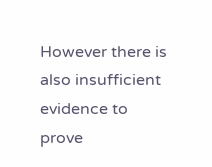However there is also insufficient evidence to prove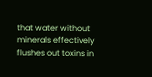that water without minerals effectively flushes out toxins in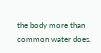the body more than common water does.